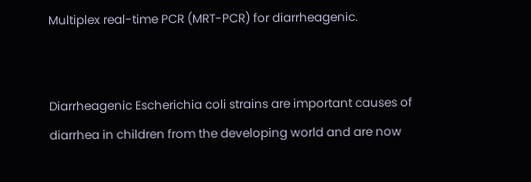Multiplex real-time PCR (MRT-PCR) for diarrheagenic.


Diarrheagenic Escherichia coli strains are important causes of diarrhea in children from the developing world and are now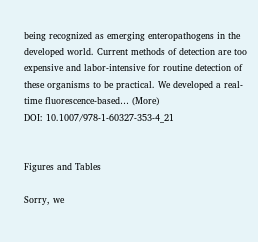being recognized as emerging enteropathogens in the developed world. Current methods of detection are too expensive and labor-intensive for routine detection of these organisms to be practical. We developed a real-time fluorescence-based… (More)
DOI: 10.1007/978-1-60327-353-4_21


Figures and Tables

Sorry, we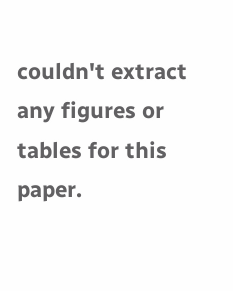couldn't extract any figures or tables for this paper.